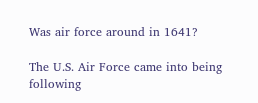Was air force around in 1641?

The U.S. Air Force came into being following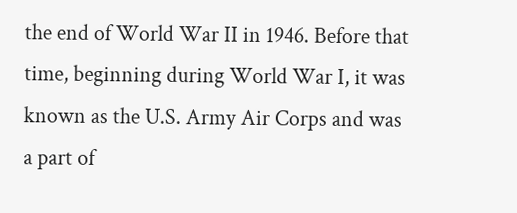the end of World War II in 1946. Before that time, beginning during World War I, it was known as the U.S. Army Air Corps and was a part of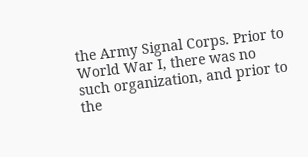the Army Signal Corps. Prior to World War I, there was no such organization, and prior to the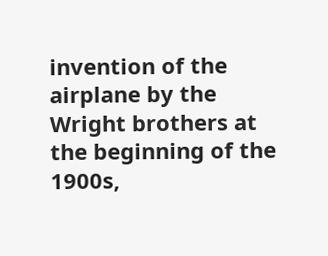invention of the airplane by the Wright brothers at the beginning of the 1900s,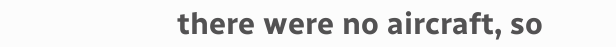there were no aircraft, so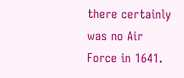there certainly was no Air Force in 1641.